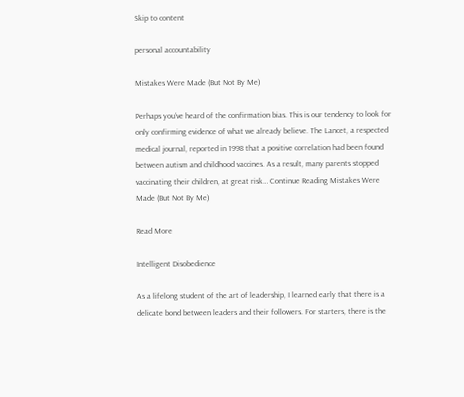Skip to content

personal accountability

Mistakes Were Made (But Not By Me)

Perhaps you’ve heard of the confirmation bias. This is our tendency to look for only confirming evidence of what we already believe. The Lancet, a respected medical journal, reported in 1998 that a positive correlation had been found between autism and childhood vaccines. As a result, many parents stopped vaccinating their children, at great risk… Continue Reading Mistakes Were Made (But Not By Me)

Read More

Intelligent Disobedience

As a lifelong student of the art of leadership, I learned early that there is a delicate bond between leaders and their followers. For starters, there is the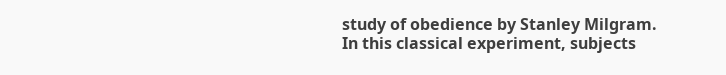study of obedience by Stanley Milgram. In this classical experiment, subjects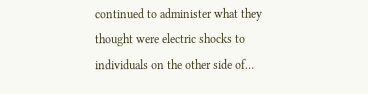continued to administer what they thought were electric shocks to individuals on the other side of…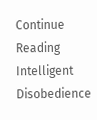Continue Reading Intelligent Disobedience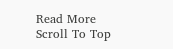Read More
Scroll To Top